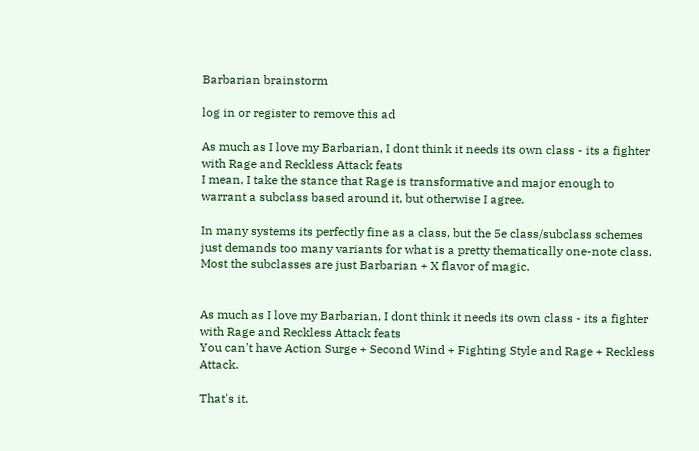Barbarian brainstorm

log in or register to remove this ad

As much as I love my Barbarian, I dont think it needs its own class - its a fighter with Rage and Reckless Attack feats
I mean, I take the stance that Rage is transformative and major enough to warrant a subclass based around it, but otherwise I agree.

In many systems its perfectly fine as a class, but the 5e class/subclass schemes just demands too many variants for what is a pretty thematically one-note class. Most the subclasses are just Barbarian + X flavor of magic.


As much as I love my Barbarian, I dont think it needs its own class - its a fighter with Rage and Reckless Attack feats
You can't have Action Surge + Second Wind + Fighting Style and Rage + Reckless Attack.

That's it.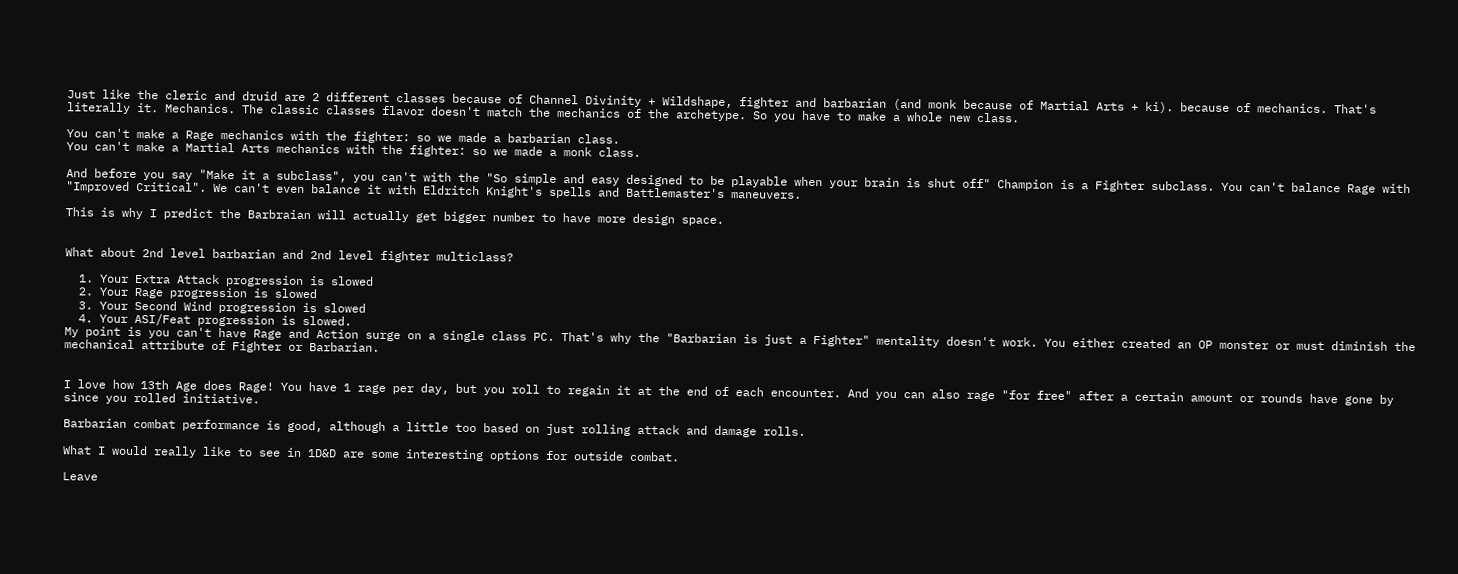Just like the cleric and druid are 2 different classes because of Channel Divinity + Wildshape, fighter and barbarian (and monk because of Martial Arts + ki). because of mechanics. That's literally it. Mechanics. The classic classes flavor doesn't match the mechanics of the archetype. So you have to make a whole new class.

You can't make a Rage mechanics with the fighter: so we made a barbarian class.
You can't make a Martial Arts mechanics with the fighter: so we made a monk class.

And before you say "Make it a subclass", you can't with the "So simple and easy designed to be playable when your brain is shut off" Champion is a Fighter subclass. You can't balance Rage with "Improved Critical". We can't even balance it with Eldritch Knight's spells and Battlemaster's maneuvers.

This is why I predict the Barbraian will actually get bigger number to have more design space.


What about 2nd level barbarian and 2nd level fighter multiclass?

  1. Your Extra Attack progression is slowed
  2. Your Rage progression is slowed
  3. Your Second Wind progression is slowed
  4. Your ASI/Feat progression is slowed.
My point is you can't have Rage and Action surge on a single class PC. That's why the "Barbarian is just a Fighter" mentality doesn't work. You either created an OP monster or must diminish the mechanical attribute of Fighter or Barbarian.


I love how 13th Age does Rage! You have 1 rage per day, but you roll to regain it at the end of each encounter. And you can also rage "for free" after a certain amount or rounds have gone by since you rolled initiative.

Barbarian combat performance is good, although a little too based on just rolling attack and damage rolls.

What I would really like to see in 1D&D are some interesting options for outside combat.

Leave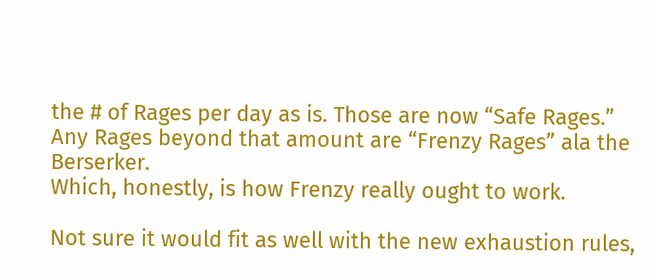the # of Rages per day as is. Those are now “Safe Rages.” Any Rages beyond that amount are “Frenzy Rages” ala the Berserker.
Which, honestly, is how Frenzy really ought to work.

Not sure it would fit as well with the new exhaustion rules,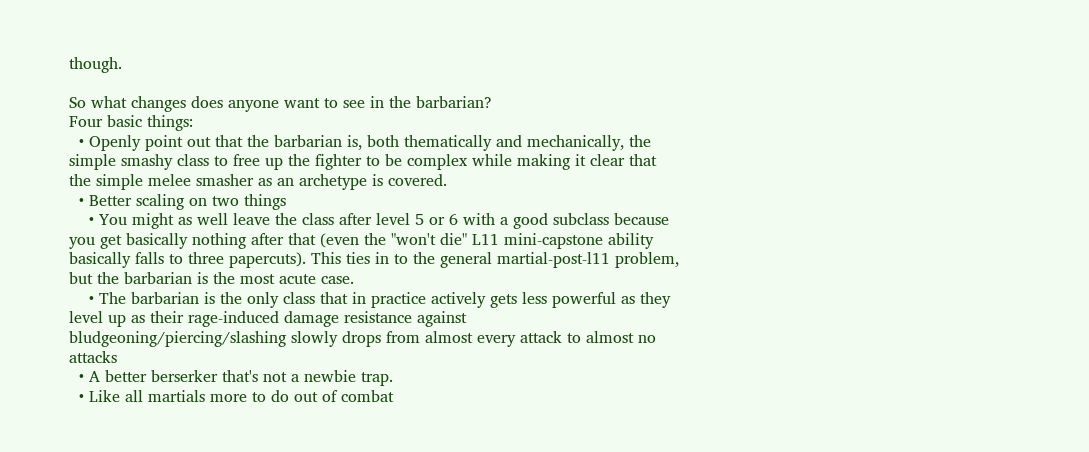though.

So what changes does anyone want to see in the barbarian?
Four basic things:
  • Openly point out that the barbarian is, both thematically and mechanically, the simple smashy class to free up the fighter to be complex while making it clear that the simple melee smasher as an archetype is covered.
  • Better scaling on two things
    • You might as well leave the class after level 5 or 6 with a good subclass because you get basically nothing after that (even the "won't die" L11 mini-capstone ability basically falls to three papercuts). This ties in to the general martial-post-l11 problem, but the barbarian is the most acute case.
    • The barbarian is the only class that in practice actively gets less powerful as they level up as their rage-induced damage resistance against bludgeoning/piercing/slashing slowly drops from almost every attack to almost no attacks
  • A better berserker that's not a newbie trap.
  • Like all martials more to do out of combat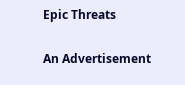Epic Threats

An Advertisement